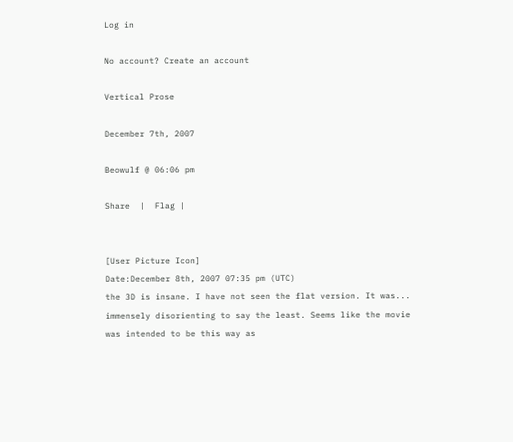Log in

No account? Create an account

Vertical Prose

December 7th, 2007

Beowulf @ 06:06 pm

Share  |  Flag |


[User Picture Icon]
Date:December 8th, 2007 07:35 pm (UTC)
the 3D is insane. I have not seen the flat version. It was... immensely disorienting to say the least. Seems like the movie was intended to be this way as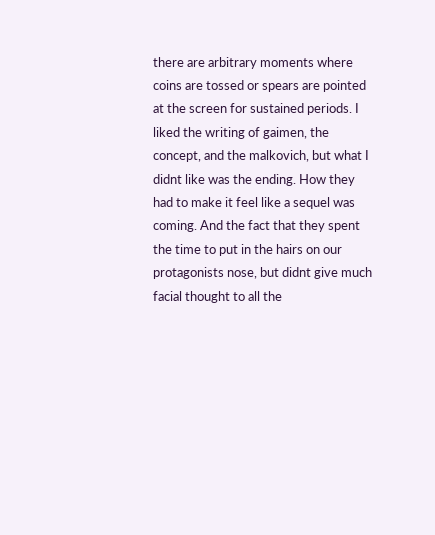there are arbitrary moments where coins are tossed or spears are pointed at the screen for sustained periods. I liked the writing of gaimen, the concept, and the malkovich, but what I didnt like was the ending. How they had to make it feel like a sequel was coming. And the fact that they spent the time to put in the hairs on our protagonists nose, but didnt give much facial thought to all the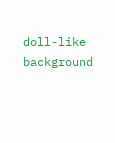doll-like background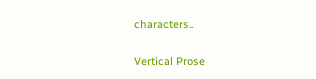characters..

Vertical Prose